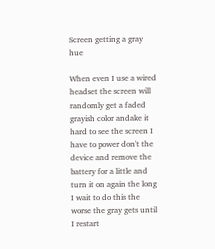Screen getting a gray hue

When even I use a wired headset the screen will randomly get a faded grayish color andake it hard to see the screen I have to power don't the device and remove the battery for a little and turn it on again the long I wait to do this the worse the gray gets until I restart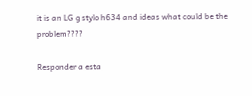it is an LG g stylo h634 and ideas what could be the problem????

Responder a esta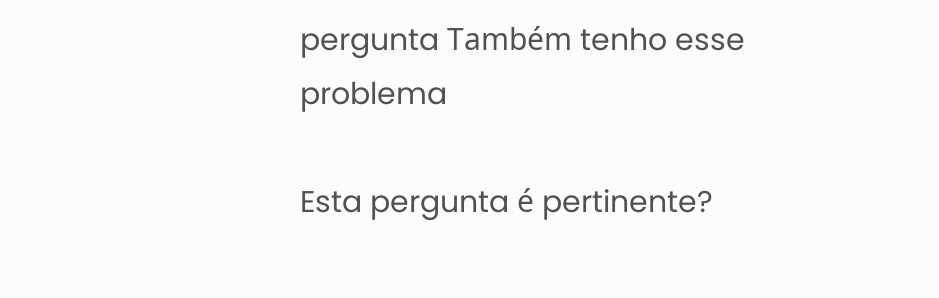pergunta Também tenho esse problema

Esta pergunta é pertinente?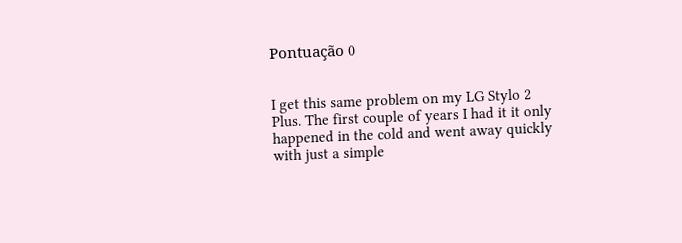Pontuação 0


I get this same problem on my LG Stylo 2 Plus. The first couple of years I had it it only happened in the cold and went away quickly with just a simple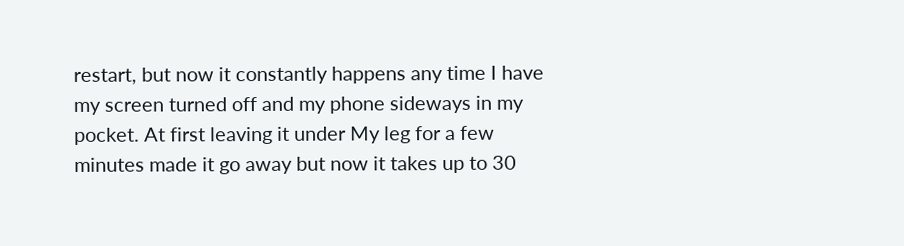restart, but now it constantly happens any time I have my screen turned off and my phone sideways in my pocket. At first leaving it under My leg for a few minutes made it go away but now it takes up to 30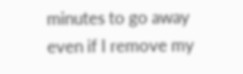minutes to go away even if I remove my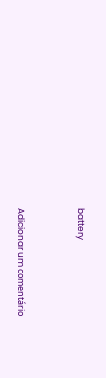battery


Adicionar um comentário